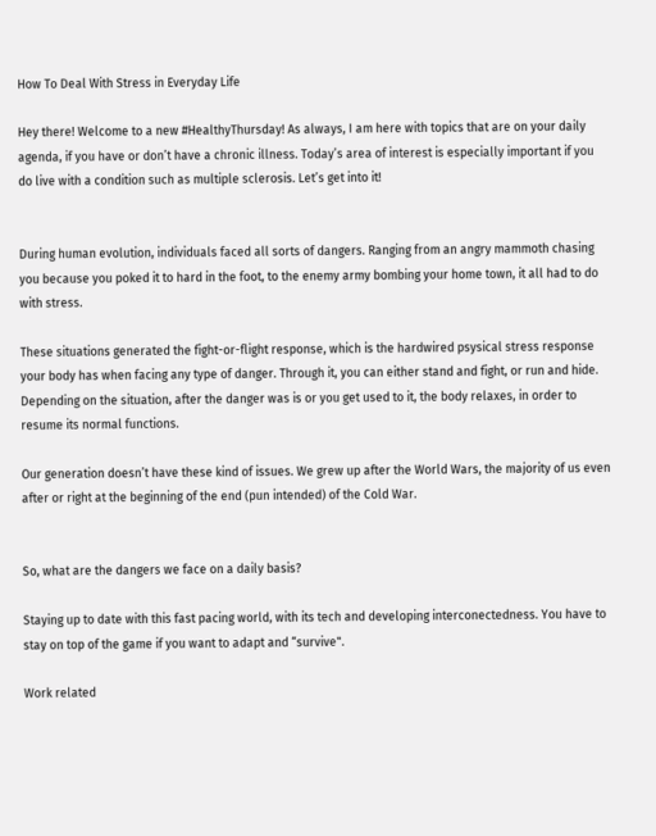How To Deal With Stress in Everyday Life

Hey there! Welcome to a new #HealthyThursday! As always, I am here with topics that are on your daily agenda, if you have or don’t have a chronic illness. Today’s area of interest is especially important if you do live with a condition such as multiple sclerosis. Let’s get into it!


During human evolution, individuals faced all sorts of dangers. Ranging from an angry mammoth chasing you because you poked it to hard in the foot, to the enemy army bombing your home town, it all had to do with stress.

These situations generated the fight-or-flight response, which is the hardwired psysical stress response your body has when facing any type of danger. Through it, you can either stand and fight, or run and hide. Depending on the situation, after the danger was is or you get used to it, the body relaxes, in order to resume its normal functions.

Our generation doesn’t have these kind of issues. We grew up after the World Wars, the majority of us even after or right at the beginning of the end (pun intended) of the Cold War.


So, what are the dangers we face on a daily basis?

Staying up to date with this fast pacing world, with its tech and developing interconectedness. You have to stay on top of the game if you want to adapt and “survive".

Work related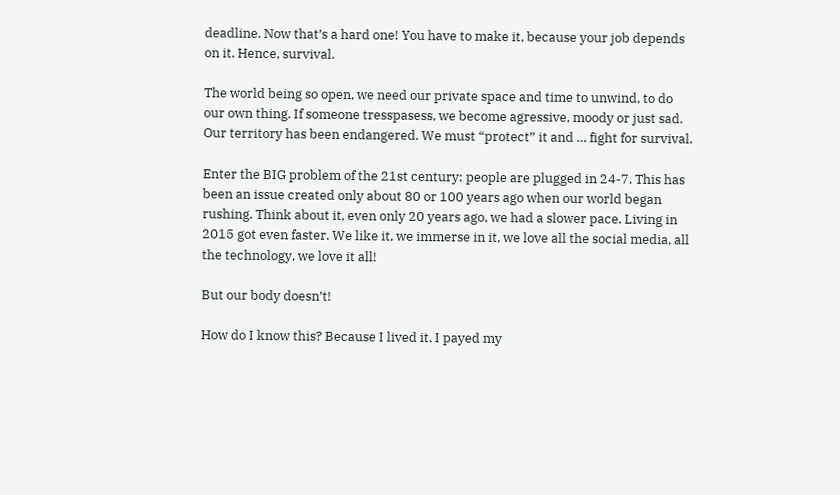deadline. Now that’s a hard one! You have to make it, because your job depends on it. Hence, survival.

The world being so open, we need our private space and time to unwind, to do our own thing. If someone tresspasess, we become agressive, moody or just sad. Our territory has been endangered. We must “protect” it and … fight for survival.

Enter the BIG problem of the 21st century: people are plugged in 24-7. This has been an issue created only about 80 or 100 years ago when our world began rushing. Think about it, even only 20 years ago, we had a slower pace. Living in 2015 got even faster. We like it, we immerse in it, we love all the social media, all the technology, we love it all!

But our body doesn’t!

How do I know this? Because I lived it. I payed my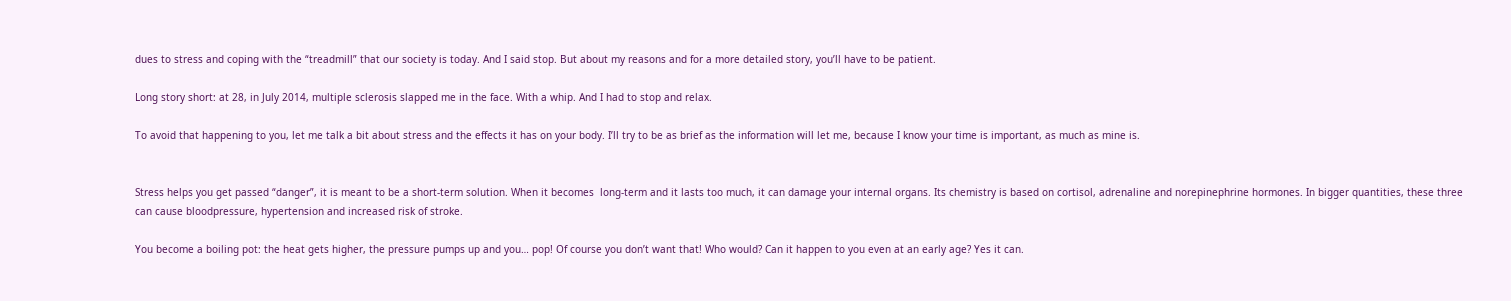dues to stress and coping with the “treadmill” that our society is today. And I said stop. But about my reasons and for a more detailed story, you’ll have to be patient.

Long story short: at 28, in July 2014, multiple sclerosis slapped me in the face. With a whip. And I had to stop and relax.

To avoid that happening to you, let me talk a bit about stress and the effects it has on your body. I’ll try to be as brief as the information will let me, because I know your time is important, as much as mine is.


Stress helps you get passed “danger”, it is meant to be a short-term solution. When it becomes  long-term and it lasts too much, it can damage your internal organs. Its chemistry is based on cortisol, adrenaline and norepinephrine hormones. In bigger quantities, these three can cause bloodpressure, hypertension and increased risk of stroke.

You become a boiling pot: the heat gets higher, the pressure pumps up and you… pop! Of course you don’t want that! Who would? Can it happen to you even at an early age? Yes it can.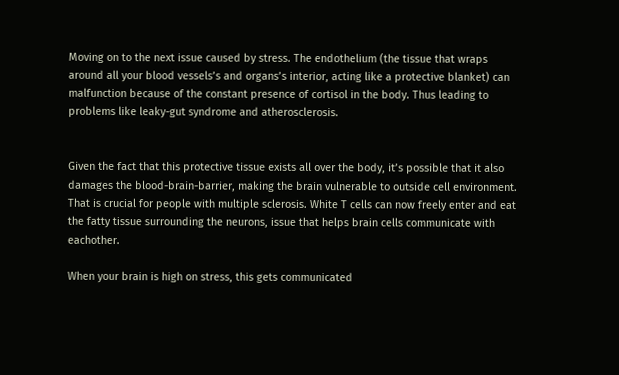Moving on to the next issue caused by stress. The endothelium (the tissue that wraps around all your blood vessels’s and organs’s interior, acting like a protective blanket) can malfunction because of the constant presence of cortisol in the body. Thus leading to problems like leaky-gut syndrome and atherosclerosis.


Given the fact that this protective tissue exists all over the body, it’s possible that it also damages the blood-brain-barrier, making the brain vulnerable to outside cell environment. That is crucial for people with multiple sclerosis. White T cells can now freely enter and eat the fatty tissue surrounding the neurons, issue that helps brain cells communicate with eachother.

When your brain is high on stress, this gets communicated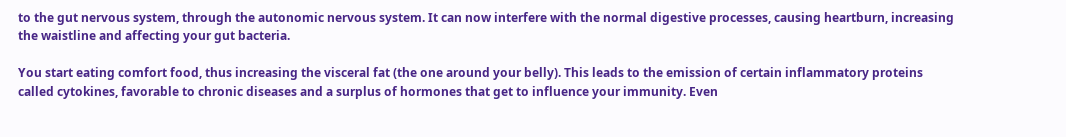to the gut nervous system, through the autonomic nervous system. It can now interfere with the normal digestive processes, causing heartburn, increasing the waistline and affecting your gut bacteria.

You start eating comfort food, thus increasing the visceral fat (the one around your belly). This leads to the emission of certain inflammatory proteins called cytokines, favorable to chronic diseases and a surplus of hormones that get to influence your immunity. Even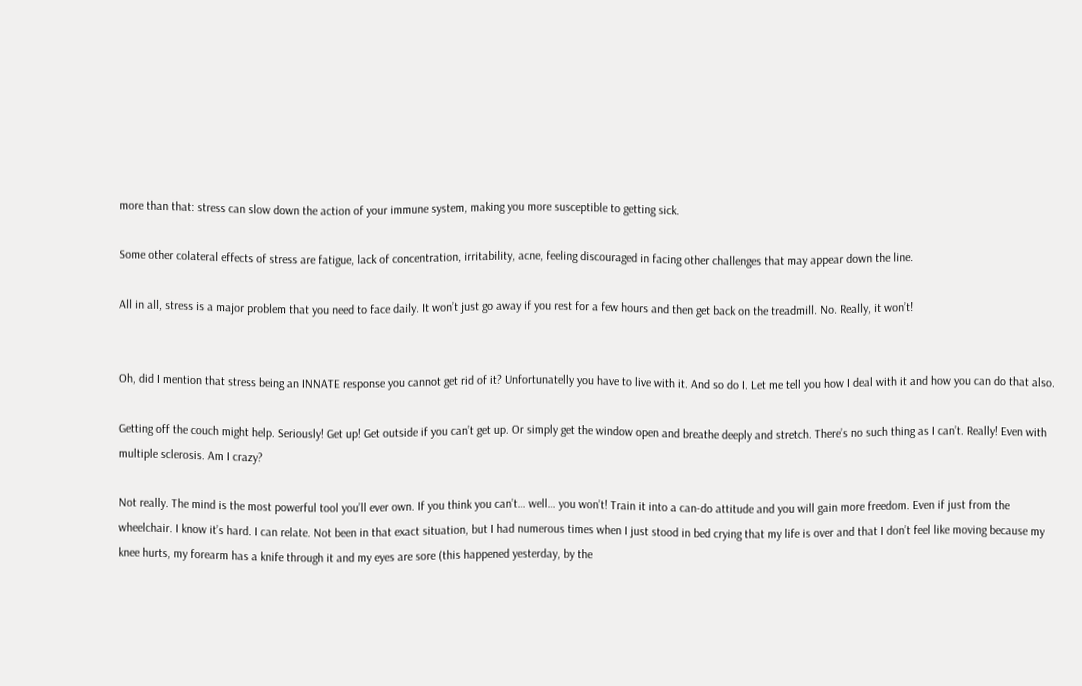more than that: stress can slow down the action of your immune system, making you more susceptible to getting sick.

Some other colateral effects of stress are fatigue, lack of concentration, irritability, acne, feeling discouraged in facing other challenges that may appear down the line.

All in all, stress is a major problem that you need to face daily. It won’t just go away if you rest for a few hours and then get back on the treadmill. No. Really, it won’t!


Oh, did I mention that stress being an INNATE response you cannot get rid of it? Unfortunatelly you have to live with it. And so do I. Let me tell you how I deal with it and how you can do that also.

Getting off the couch might help. Seriously! Get up! Get outside if you can’t get up. Or simply get the window open and breathe deeply and stretch. There’s no such thing as I can’t. Really! Even with multiple sclerosis. Am I crazy?

Not really. The mind is the most powerful tool you’ll ever own. If you think you can’t… well… you won’t! Train it into a can-do attitude and you will gain more freedom. Even if just from the wheelchair. I know it’s hard. I can relate. Not been in that exact situation, but I had numerous times when I just stood in bed crying that my life is over and that I don’t feel like moving because my knee hurts, my forearm has a knife through it and my eyes are sore (this happened yesterday, by the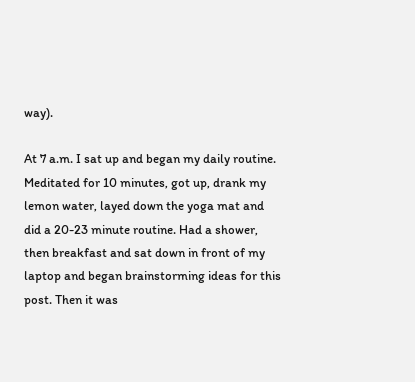way).

At 7 a.m. I sat up and began my daily routine. Meditated for 10 minutes, got up, drank my lemon water, layed down the yoga mat and did a 20-23 minute routine. Had a shower, then breakfast and sat down in front of my laptop and began brainstorming ideas for this post. Then it was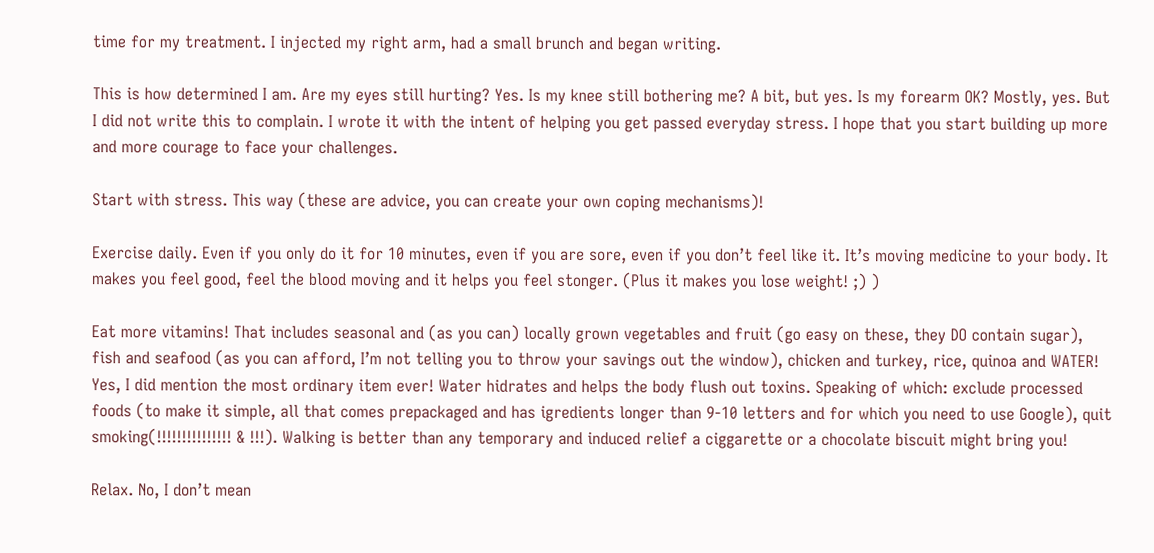time for my treatment. I injected my right arm, had a small brunch and began writing.

This is how determined I am. Are my eyes still hurting? Yes. Is my knee still bothering me? A bit, but yes. Is my forearm OK? Mostly, yes. But I did not write this to complain. I wrote it with the intent of helping you get passed everyday stress. I hope that you start building up more and more courage to face your challenges.

Start with stress. This way (these are advice, you can create your own coping mechanisms)!

Exercise daily. Even if you only do it for 10 minutes, even if you are sore, even if you don’t feel like it. It’s moving medicine to your body. It makes you feel good, feel the blood moving and it helps you feel stonger. (Plus it makes you lose weight! ;) )

Eat more vitamins! That includes seasonal and (as you can) locally grown vegetables and fruit (go easy on these, they DO contain sugar), fish and seafood (as you can afford, I’m not telling you to throw your savings out the window), chicken and turkey, rice, quinoa and WATER! Yes, I did mention the most ordinary item ever! Water hidrates and helps the body flush out toxins. Speaking of which: exclude processed foods (to make it simple, all that comes prepackaged and has igredients longer than 9-10 letters and for which you need to use Google), quit smoking(!!!!!!!!!!!!!!! & !!!). Walking is better than any temporary and induced relief a ciggarette or a chocolate biscuit might bring you!

Relax. No, I don’t mean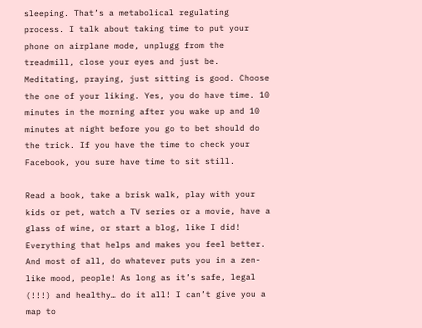sleeping. That’s a metabolical regulating process. I talk about taking time to put your phone on airplane mode, unplugg from the treadmill, close your eyes and just be. Meditating, praying, just sitting is good. Choose the one of your liking. Yes, you do have time. 10 minutes in the morning after you wake up and 10 minutes at night before you go to bet should do the trick. If you have the time to check your Facebook, you sure have time to sit still.

Read a book, take a brisk walk, play with your kids or pet, watch a TV series or a movie, have a glass of wine, or start a blog, like I did! Everything that helps and makes you feel better.
And most of all, do whatever puts you in a zen-like mood, people! As long as it’s safe, legal (!!!) and healthy… do it all! I can’t give you a map to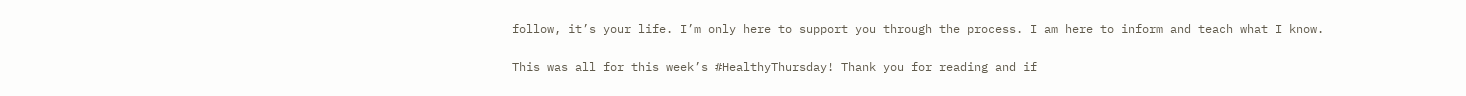follow, it’s your life. I’m only here to support you through the process. I am here to inform and teach what I know.

This was all for this week’s #HealthyThursday! Thank you for reading and if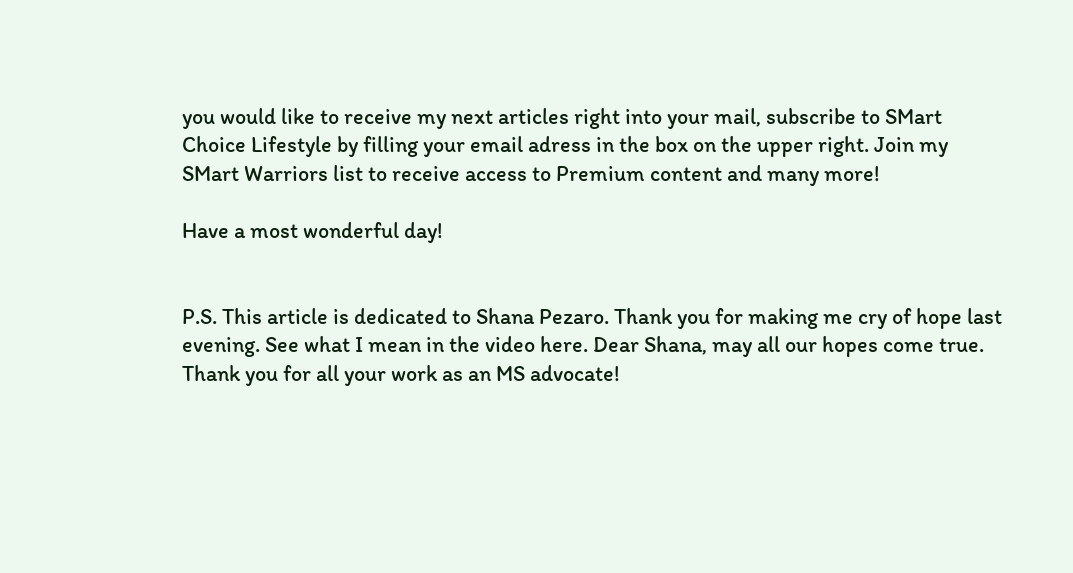you would like to receive my next articles right into your mail, subscribe to SMart Choice Lifestyle by filling your email adress in the box on the upper right. Join my SMart Warriors list to receive access to Premium content and many more!

Have a most wonderful day!


P.S. This article is dedicated to Shana Pezaro. Thank you for making me cry of hope last evening. See what I mean in the video here. Dear Shana, may all our hopes come true. Thank you for all your work as an MS advocate!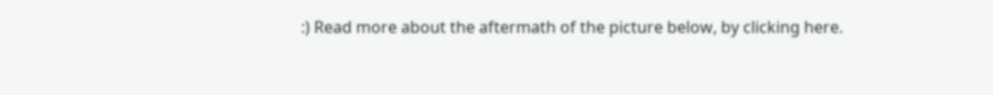:) Read more about the aftermath of the picture below, by clicking here.